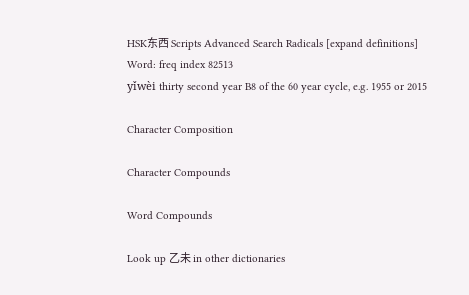HSK东西 Scripts Advanced Search Radicals [expand definitions]
Word: freq index 82513
yǐwèi thirty second year B8 of the 60 year cycle, e.g. 1955 or 2015

Character Composition

Character Compounds

Word Compounds

Look up 乙未 in other dictionaries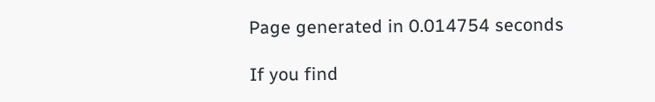Page generated in 0.014754 seconds

If you find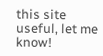this site useful, let me know!